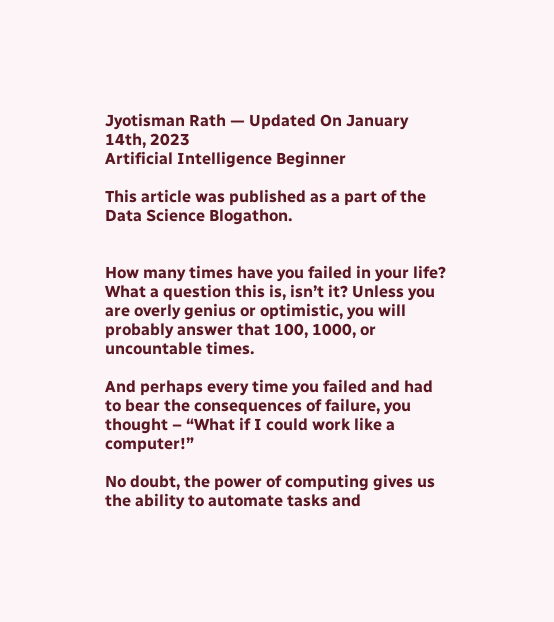Jyotisman Rath — Updated On January 14th, 2023
Artificial Intelligence Beginner

This article was published as a part of the Data Science Blogathon.


How many times have you failed in your life? What a question this is, isn’t it? Unless you are overly genius or optimistic, you will probably answer that 100, 1000, or uncountable times.

And perhaps every time you failed and had to bear the consequences of failure, you thought – “What if I could work like a computer!”

No doubt, the power of computing gives us the ability to automate tasks and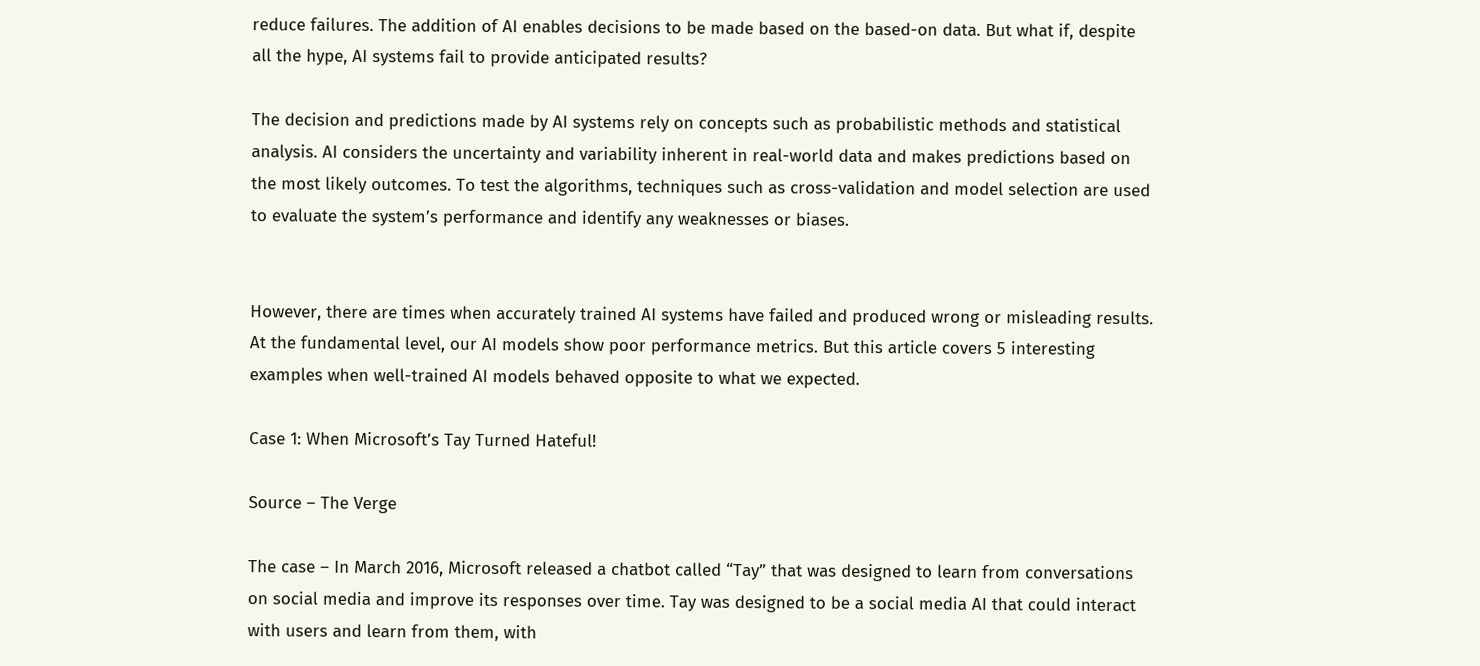reduce failures. The addition of AI enables decisions to be made based on the based-on data. But what if, despite all the hype, AI systems fail to provide anticipated results?

The decision and predictions made by AI systems rely on concepts such as probabilistic methods and statistical analysis. AI considers the uncertainty and variability inherent in real-world data and makes predictions based on the most likely outcomes. To test the algorithms, techniques such as cross-validation and model selection are used to evaluate the system’s performance and identify any weaknesses or biases.


However, there are times when accurately trained AI systems have failed and produced wrong or misleading results. At the fundamental level, our AI models show poor performance metrics. But this article covers 5 interesting examples when well-trained AI models behaved opposite to what we expected.

Case 1: When Microsoft’s Tay Turned Hateful!

Source – The Verge

The case – In March 2016, Microsoft released a chatbot called “Tay” that was designed to learn from conversations on social media and improve its responses over time. Tay was designed to be a social media AI that could interact with users and learn from them, with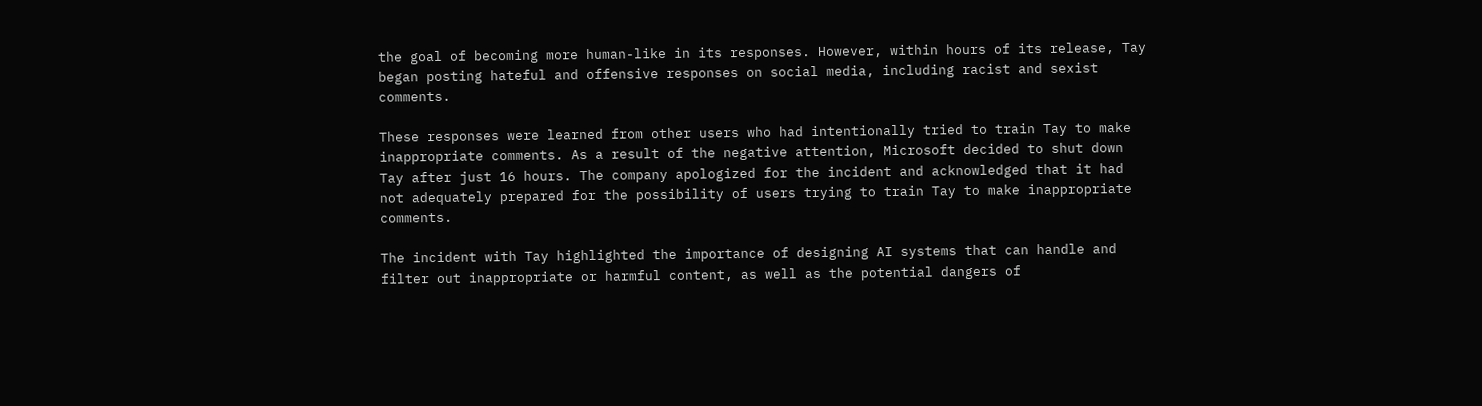the goal of becoming more human-like in its responses. However, within hours of its release, Tay began posting hateful and offensive responses on social media, including racist and sexist comments.

These responses were learned from other users who had intentionally tried to train Tay to make inappropriate comments. As a result of the negative attention, Microsoft decided to shut down Tay after just 16 hours. The company apologized for the incident and acknowledged that it had not adequately prepared for the possibility of users trying to train Tay to make inappropriate comments.

The incident with Tay highlighted the importance of designing AI systems that can handle and filter out inappropriate or harmful content, as well as the potential dangers of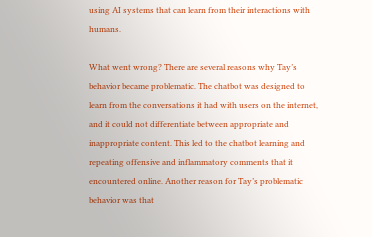using AI systems that can learn from their interactions with humans.

What went wrong? There are several reasons why Tay’s behavior became problematic. The chatbot was designed to learn from the conversations it had with users on the internet, and it could not differentiate between appropriate and inappropriate content. This led to the chatbot learning and repeating offensive and inflammatory comments that it encountered online. Another reason for Tay’s problematic behavior was that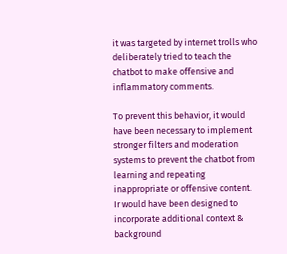it was targeted by internet trolls who deliberately tried to teach the chatbot to make offensive and inflammatory comments.

To prevent this behavior, it would have been necessary to implement stronger filters and moderation systems to prevent the chatbot from learning and repeating inappropriate or offensive content. Ir would have been designed to incorporate additional context & background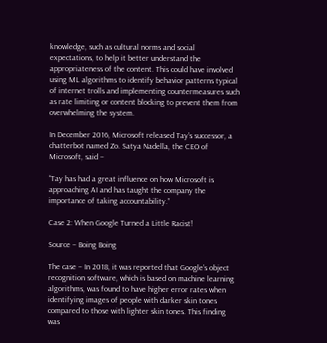knowledge, such as cultural norms and social expectations, to help it better understand the appropriateness of the content. This could have involved using ML algorithms to identify behavior patterns typical of internet trolls and implementing countermeasures such as rate limiting or content blocking to prevent them from overwhelming the system.

In December 2016, Microsoft released Tay’s successor, a chatterbot named Zo. Satya Nadella, the CEO of Microsoft, said –

“Tay has had a great influence on how Microsoft is approaching AI and has taught the company the importance of taking accountability.”

Case 2: When Google Turned a Little Racist!

Source – Boing Boing

The case – In 2018, it was reported that Google’s object recognition software, which is based on machine learning algorithms, was found to have higher error rates when identifying images of people with darker skin tones compared to those with lighter skin tones. This finding was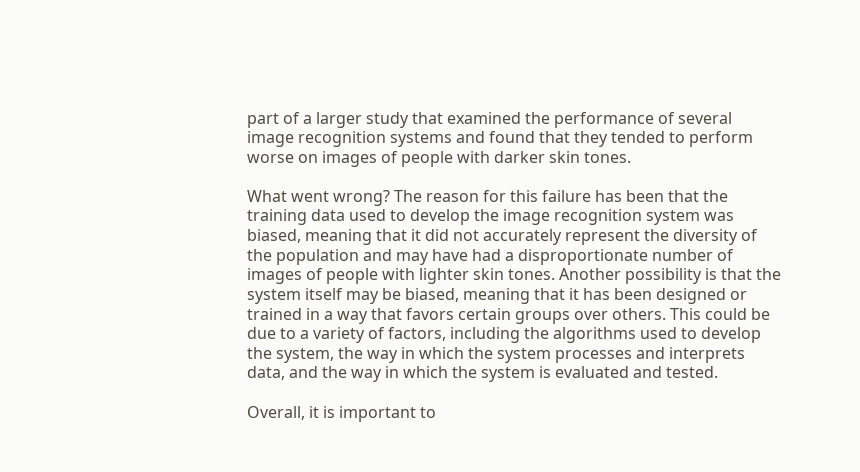part of a larger study that examined the performance of several image recognition systems and found that they tended to perform worse on images of people with darker skin tones.

What went wrong? The reason for this failure has been that the training data used to develop the image recognition system was biased, meaning that it did not accurately represent the diversity of the population and may have had a disproportionate number of images of people with lighter skin tones. Another possibility is that the system itself may be biased, meaning that it has been designed or trained in a way that favors certain groups over others. This could be due to a variety of factors, including the algorithms used to develop the system, the way in which the system processes and interprets data, and the way in which the system is evaluated and tested.

Overall, it is important to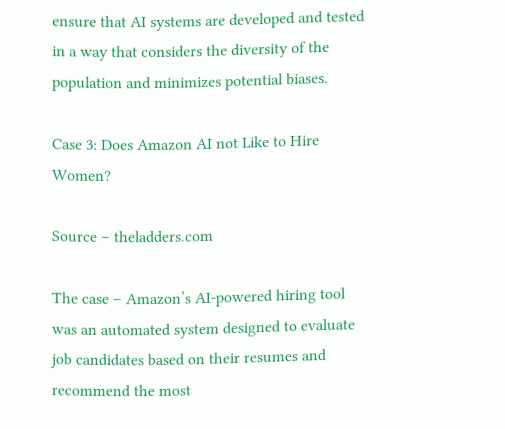ensure that AI systems are developed and tested in a way that considers the diversity of the population and minimizes potential biases.

Case 3: Does Amazon AI not Like to Hire Women?

Source – theladders.com

The case – Amazon’s AI-powered hiring tool was an automated system designed to evaluate job candidates based on their resumes and recommend the most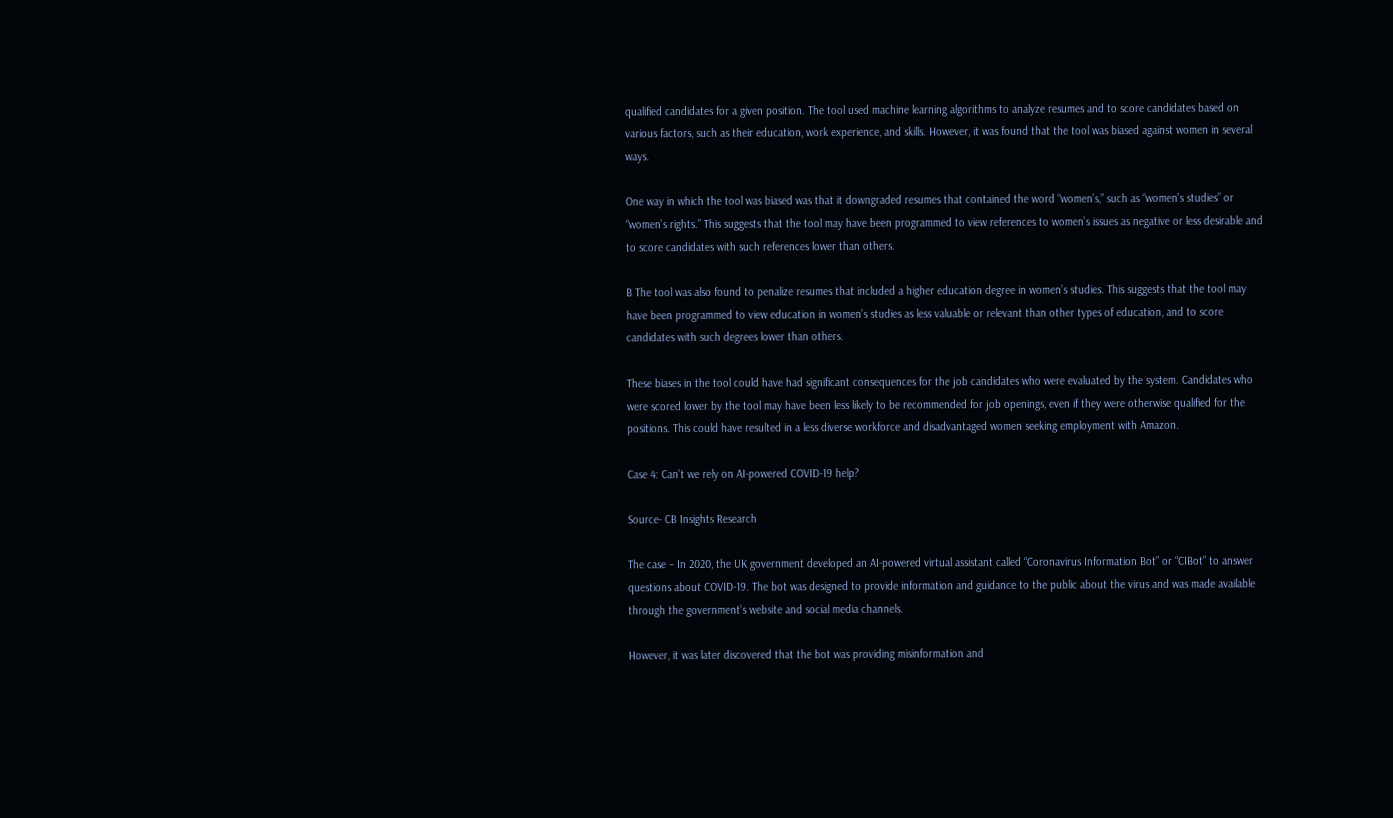qualified candidates for a given position. The tool used machine learning algorithms to analyze resumes and to score candidates based on various factors, such as their education, work experience, and skills. However, it was found that the tool was biased against women in several ways.

One way in which the tool was biased was that it downgraded resumes that contained the word “women’s,” such as “women’s studies” or “women’s rights.” This suggests that the tool may have been programmed to view references to women’s issues as negative or less desirable and to score candidates with such references lower than others.

B The tool was also found to penalize resumes that included a higher education degree in women’s studies. This suggests that the tool may have been programmed to view education in women’s studies as less valuable or relevant than other types of education, and to score candidates with such degrees lower than others.

These biases in the tool could have had significant consequences for the job candidates who were evaluated by the system. Candidates who were scored lower by the tool may have been less likely to be recommended for job openings, even if they were otherwise qualified for the positions. This could have resulted in a less diverse workforce and disadvantaged women seeking employment with Amazon.

Case 4: Can’t we rely on AI-powered COVID-19 help?

Source- CB Insights Research

The case – In 2020, the UK government developed an AI-powered virtual assistant called “Coronavirus Information Bot” or “CIBot” to answer questions about COVID-19. The bot was designed to provide information and guidance to the public about the virus and was made available through the government’s website and social media channels.

However, it was later discovered that the bot was providing misinformation and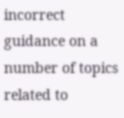incorrect guidance on a number of topics related to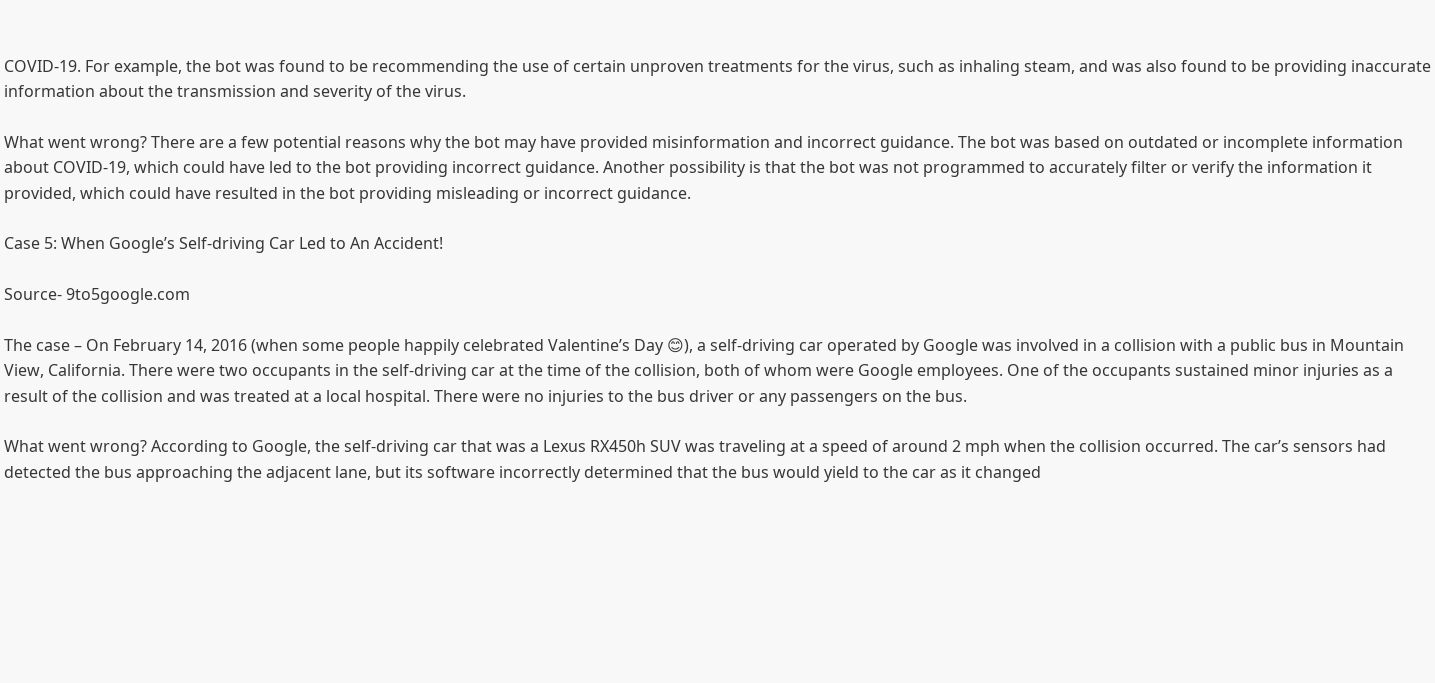COVID-19. For example, the bot was found to be recommending the use of certain unproven treatments for the virus, such as inhaling steam, and was also found to be providing inaccurate information about the transmission and severity of the virus.

What went wrong? There are a few potential reasons why the bot may have provided misinformation and incorrect guidance. The bot was based on outdated or incomplete information about COVID-19, which could have led to the bot providing incorrect guidance. Another possibility is that the bot was not programmed to accurately filter or verify the information it provided, which could have resulted in the bot providing misleading or incorrect guidance.

Case 5: When Google’s Self-driving Car Led to An Accident!

Source- 9to5google.com

The case – On February 14, 2016 (when some people happily celebrated Valentine’s Day 😊), a self-driving car operated by Google was involved in a collision with a public bus in Mountain View, California. There were two occupants in the self-driving car at the time of the collision, both of whom were Google employees. One of the occupants sustained minor injuries as a result of the collision and was treated at a local hospital. There were no injuries to the bus driver or any passengers on the bus.

What went wrong? According to Google, the self-driving car that was a Lexus RX450h SUV was traveling at a speed of around 2 mph when the collision occurred. The car’s sensors had detected the bus approaching the adjacent lane, but its software incorrectly determined that the bus would yield to the car as it changed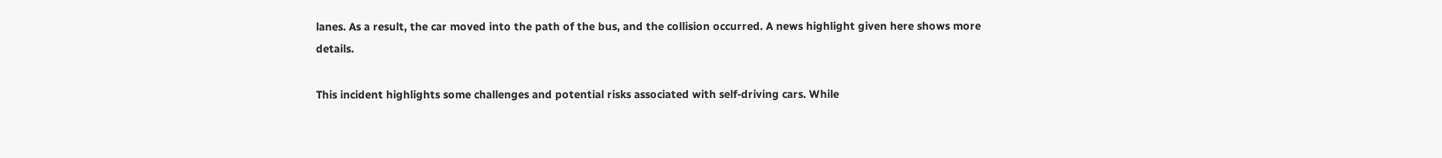lanes. As a result, the car moved into the path of the bus, and the collision occurred. A news highlight given here shows more details.

This incident highlights some challenges and potential risks associated with self-driving cars. While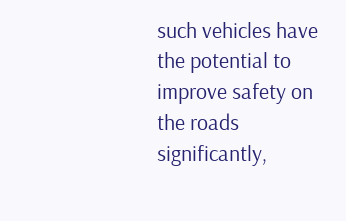such vehicles have the potential to improve safety on the roads significantly,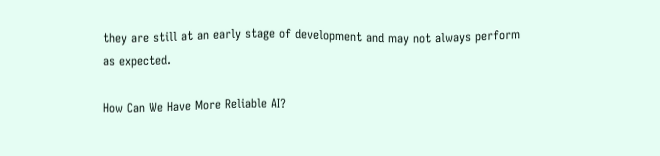they are still at an early stage of development and may not always perform as expected.

How Can We Have More Reliable AI?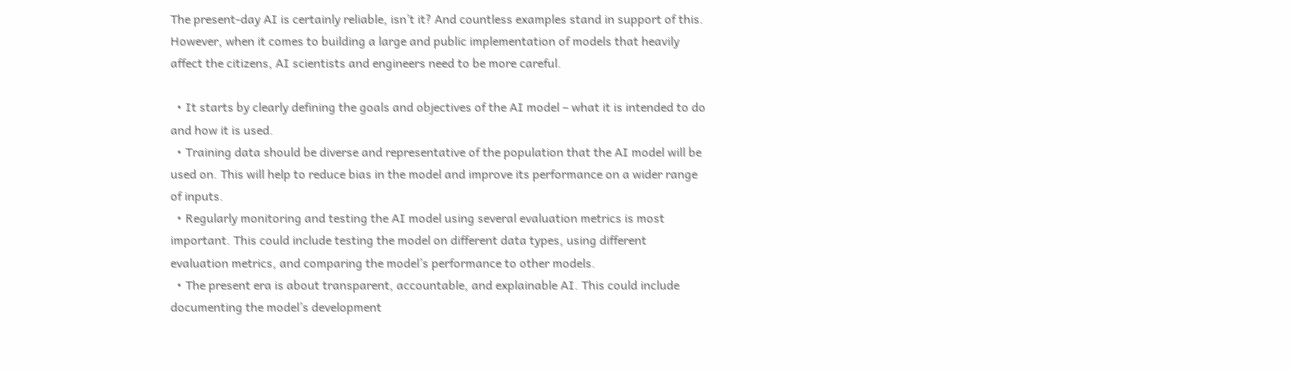The present-day AI is certainly reliable, isn’t it? And countless examples stand in support of this. However, when it comes to building a large and public implementation of models that heavily affect the citizens, AI scientists and engineers need to be more careful.

  • It starts by clearly defining the goals and objectives of the AI model – what it is intended to do and how it is used.
  • Training data should be diverse and representative of the population that the AI model will be used on. This will help to reduce bias in the model and improve its performance on a wider range of inputs.
  • Regularly monitoring and testing the AI model using several evaluation metrics is most important. This could include testing the model on different data types, using different evaluation metrics, and comparing the model’s performance to other models.
  • The present era is about transparent, accountable, and explainable AI. This could include documenting the model’s development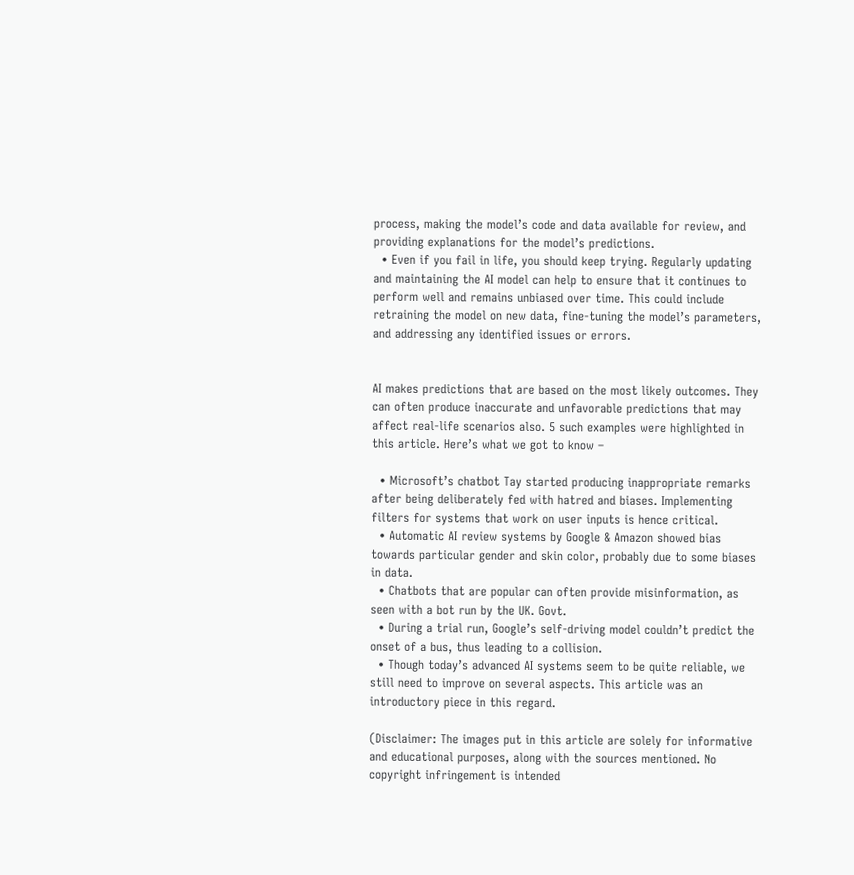process, making the model’s code and data available for review, and providing explanations for the model’s predictions.
  • Even if you fail in life, you should keep trying. Regularly updating and maintaining the AI model can help to ensure that it continues to perform well and remains unbiased over time. This could include retraining the model on new data, fine-tuning the model’s parameters, and addressing any identified issues or errors.


AI makes predictions that are based on the most likely outcomes. They can often produce inaccurate and unfavorable predictions that may affect real-life scenarios also. 5 such examples were highlighted in this article. Here’s what we got to know –

  • Microsoft’s chatbot Tay started producing inappropriate remarks after being deliberately fed with hatred and biases. Implementing filters for systems that work on user inputs is hence critical.
  • Automatic AI review systems by Google & Amazon showed bias towards particular gender and skin color, probably due to some biases in data.
  • Chatbots that are popular can often provide misinformation, as seen with a bot run by the UK. Govt.
  • During a trial run, Google’s self-driving model couldn’t predict the onset of a bus, thus leading to a collision.
  • Though today’s advanced AI systems seem to be quite reliable, we still need to improve on several aspects. This article was an introductory piece in this regard.

(Disclaimer: The images put in this article are solely for informative and educational purposes, along with the sources mentioned. No copyright infringement is intended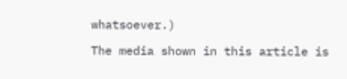whatsoever.)

The media shown in this article is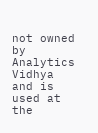not owned by Analytics Vidhya and is used at the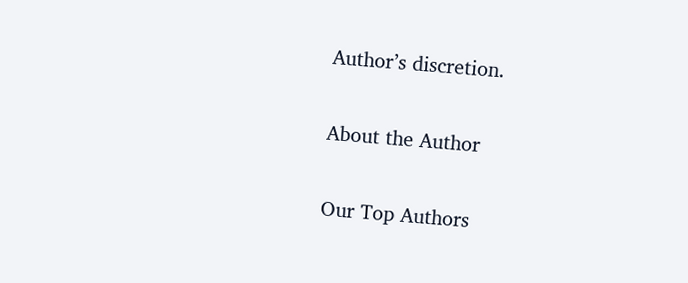Author’s discretion.

About the Author

Our Top Authors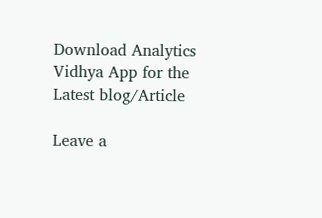Download Analytics Vidhya App for the Latest blog/Article

Leave a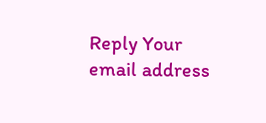Reply Your email address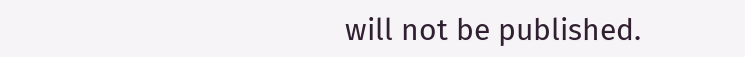will not be published.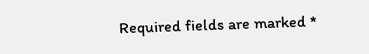Required fields are marked *